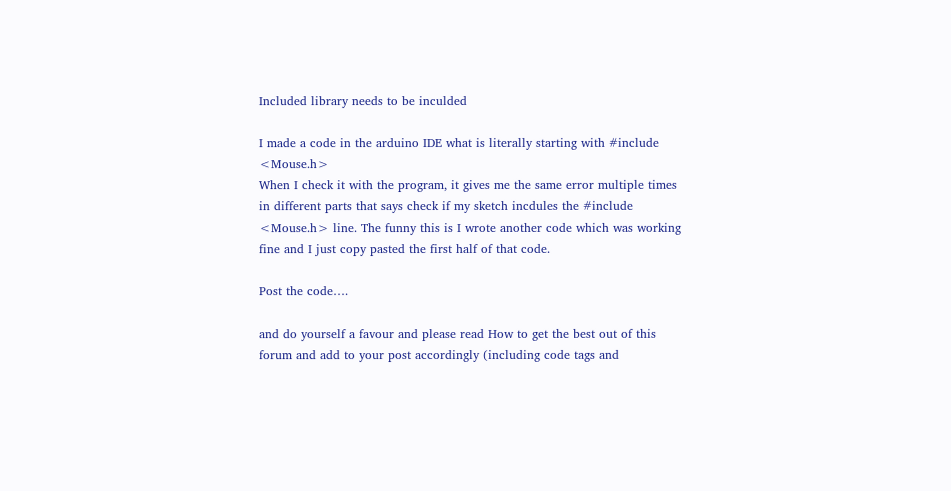Included library needs to be inculded

I made a code in the arduino IDE what is literally starting with #include <Mouse.h>
When I check it with the program, it gives me the same error multiple times in different parts that says check if my sketch incdules the #include <Mouse.h> line. The funny this is I wrote another code which was working fine and I just copy pasted the first half of that code.

Post the code….

and do yourself a favour and please read How to get the best out of this forum and add to your post accordingly (including code tags and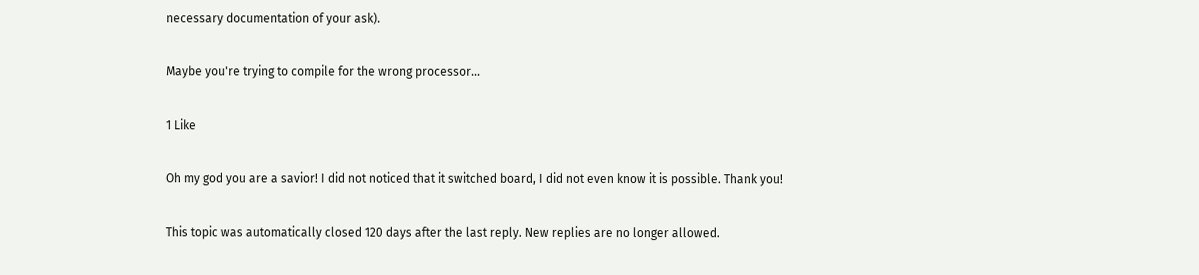necessary documentation of your ask).

Maybe you're trying to compile for the wrong processor...

1 Like

Oh my god you are a savior! I did not noticed that it switched board, I did not even know it is possible. Thank you!

This topic was automatically closed 120 days after the last reply. New replies are no longer allowed.